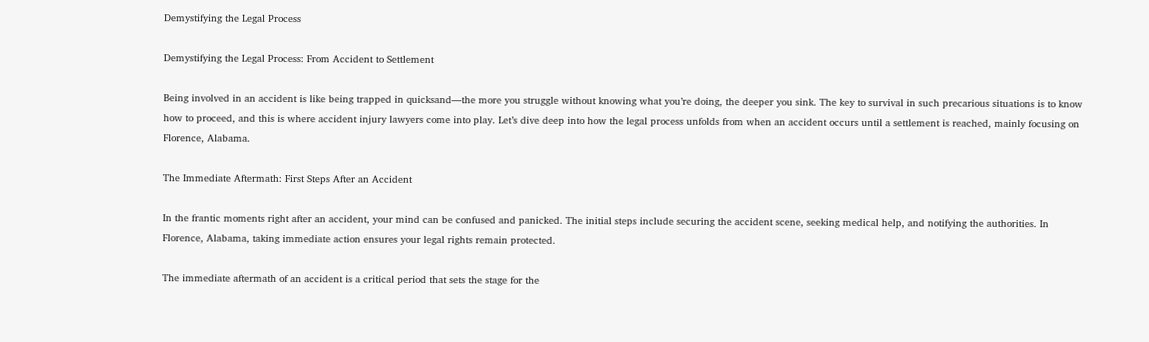Demystifying the Legal Process

Demystifying the Legal Process: From Accident to Settlement

Being involved in an accident is like being trapped in quicksand—the more you struggle without knowing what you’re doing, the deeper you sink. The key to survival in such precarious situations is to know how to proceed, and this is where accident injury lawyers come into play. Let’s dive deep into how the legal process unfolds from when an accident occurs until a settlement is reached, mainly focusing on Florence, Alabama.

The Immediate Aftermath: First Steps After an Accident

In the frantic moments right after an accident, your mind can be confused and panicked. The initial steps include securing the accident scene, seeking medical help, and notifying the authorities. In Florence, Alabama, taking immediate action ensures your legal rights remain protected.

The immediate aftermath of an accident is a critical period that sets the stage for the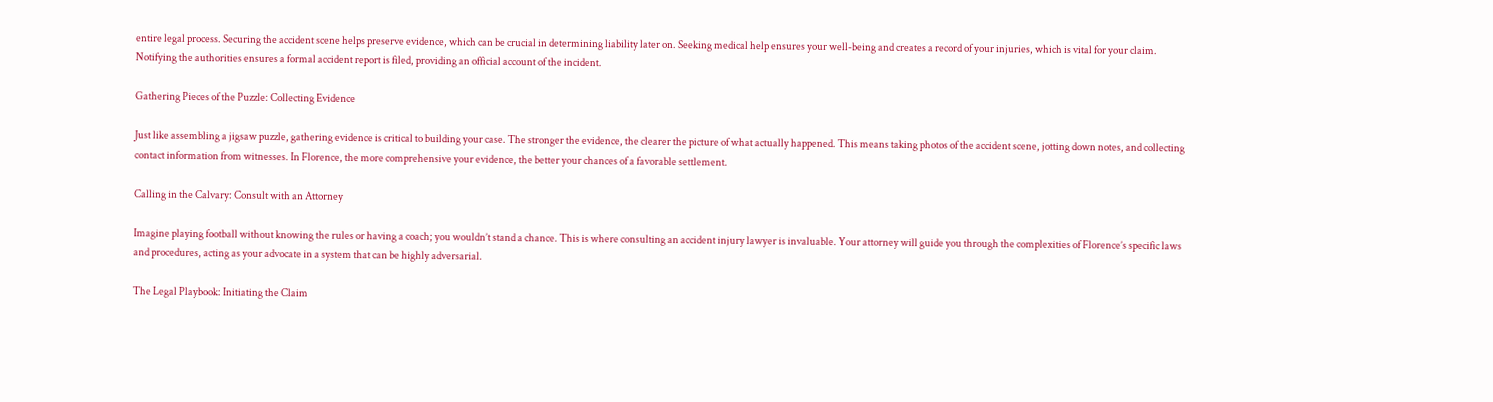entire legal process. Securing the accident scene helps preserve evidence, which can be crucial in determining liability later on. Seeking medical help ensures your well-being and creates a record of your injuries, which is vital for your claim. Notifying the authorities ensures a formal accident report is filed, providing an official account of the incident.

Gathering Pieces of the Puzzle: Collecting Evidence

Just like assembling a jigsaw puzzle, gathering evidence is critical to building your case. The stronger the evidence, the clearer the picture of what actually happened. This means taking photos of the accident scene, jotting down notes, and collecting contact information from witnesses. In Florence, the more comprehensive your evidence, the better your chances of a favorable settlement.

Calling in the Calvary: Consult with an Attorney

Imagine playing football without knowing the rules or having a coach; you wouldn’t stand a chance. This is where consulting an accident injury lawyer is invaluable. Your attorney will guide you through the complexities of Florence’s specific laws and procedures, acting as your advocate in a system that can be highly adversarial.

The Legal Playbook: Initiating the Claim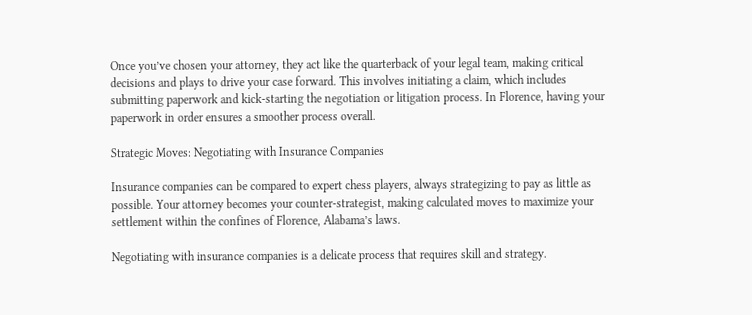Once you’ve chosen your attorney, they act like the quarterback of your legal team, making critical decisions and plays to drive your case forward. This involves initiating a claim, which includes submitting paperwork and kick-starting the negotiation or litigation process. In Florence, having your paperwork in order ensures a smoother process overall.

Strategic Moves: Negotiating with Insurance Companies

Insurance companies can be compared to expert chess players, always strategizing to pay as little as possible. Your attorney becomes your counter-strategist, making calculated moves to maximize your settlement within the confines of Florence, Alabama’s laws.

Negotiating with insurance companies is a delicate process that requires skill and strategy.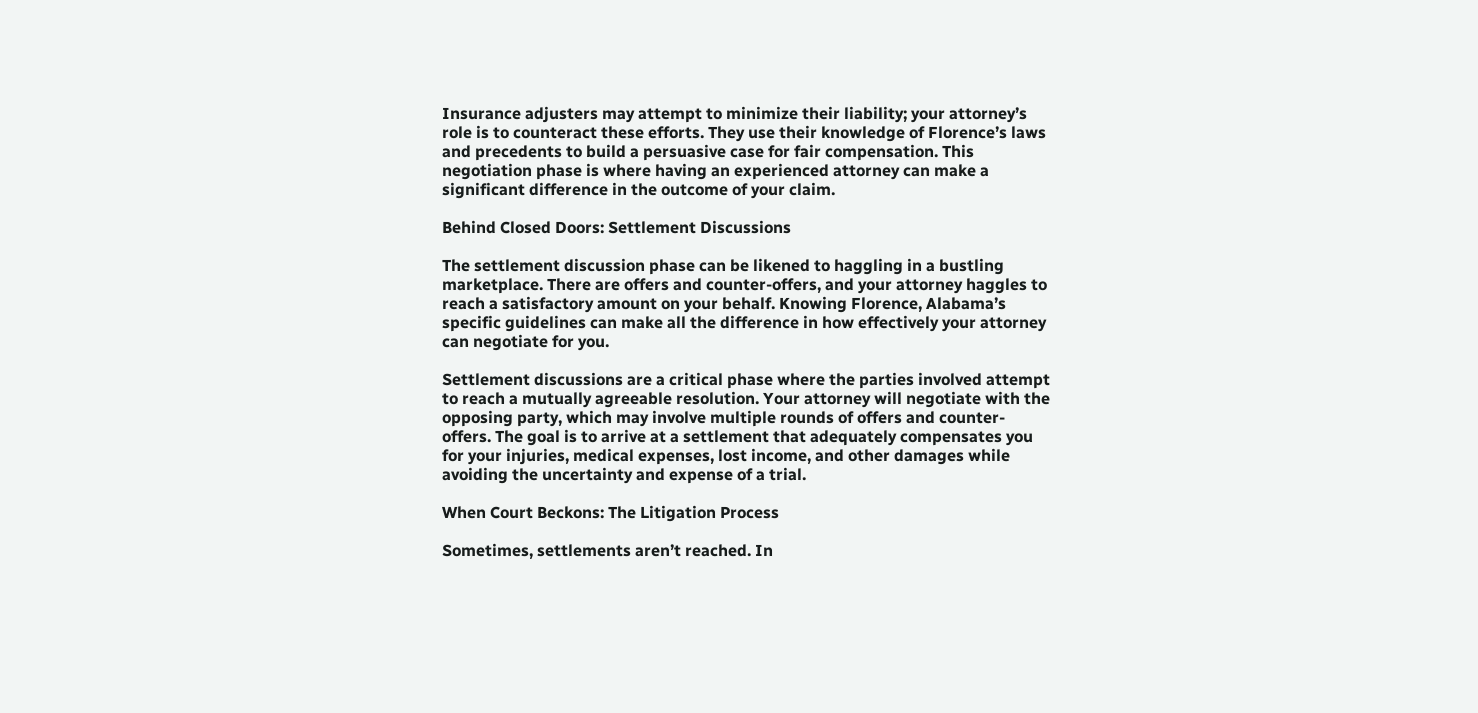Insurance adjusters may attempt to minimize their liability; your attorney’s role is to counteract these efforts. They use their knowledge of Florence’s laws and precedents to build a persuasive case for fair compensation. This negotiation phase is where having an experienced attorney can make a significant difference in the outcome of your claim.

Behind Closed Doors: Settlement Discussions

The settlement discussion phase can be likened to haggling in a bustling marketplace. There are offers and counter-offers, and your attorney haggles to reach a satisfactory amount on your behalf. Knowing Florence, Alabama’s specific guidelines can make all the difference in how effectively your attorney can negotiate for you.

Settlement discussions are a critical phase where the parties involved attempt to reach a mutually agreeable resolution. Your attorney will negotiate with the opposing party, which may involve multiple rounds of offers and counter-offers. The goal is to arrive at a settlement that adequately compensates you for your injuries, medical expenses, lost income, and other damages while avoiding the uncertainty and expense of a trial.

When Court Beckons: The Litigation Process

Sometimes, settlements aren’t reached. In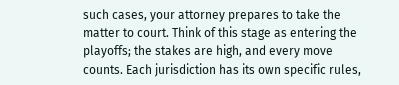such cases, your attorney prepares to take the matter to court. Think of this stage as entering the playoffs; the stakes are high, and every move counts. Each jurisdiction has its own specific rules,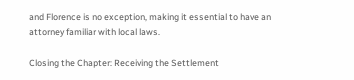and Florence is no exception, making it essential to have an attorney familiar with local laws.

Closing the Chapter: Receiving the Settlement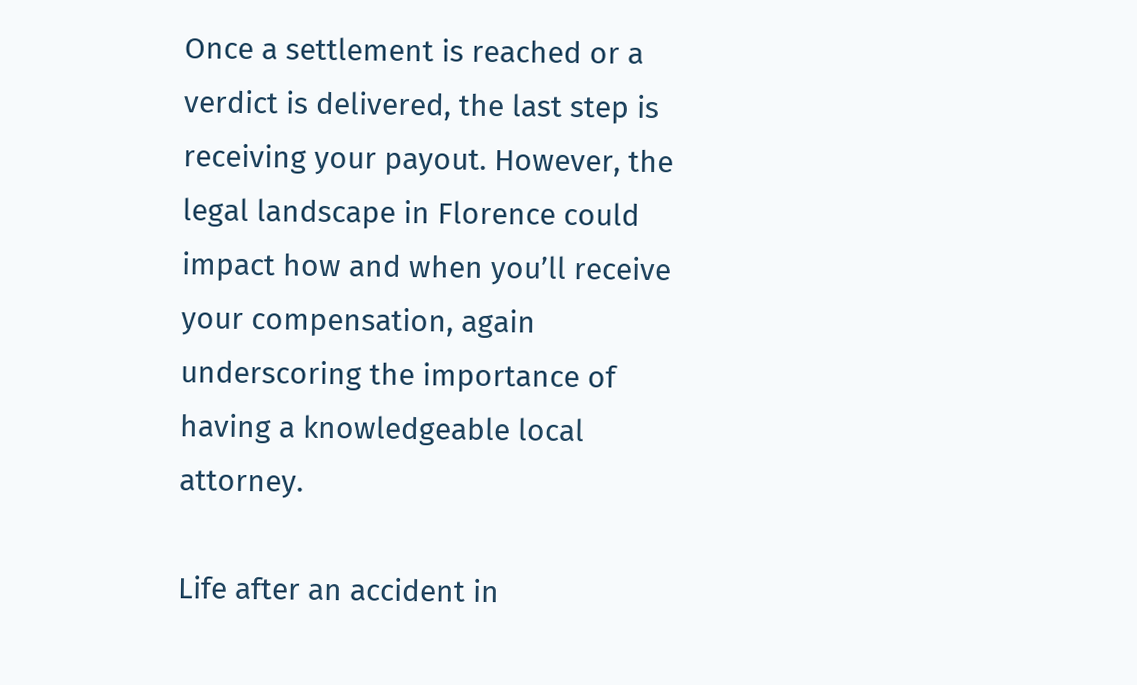Once a settlement is reached or a verdict is delivered, the last step is receiving your payout. However, the legal landscape in Florence could impact how and when you’ll receive your compensation, again underscoring the importance of having a knowledgeable local attorney.

Life after an accident in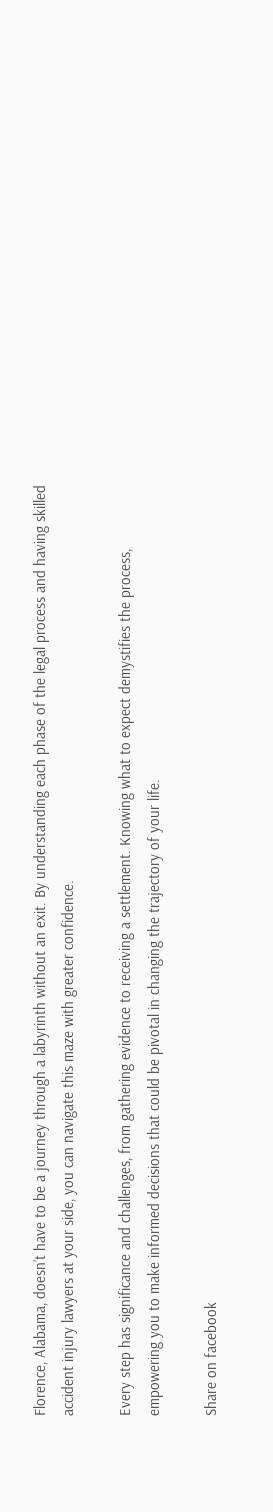Florence, Alabama, doesn’t have to be a journey through a labyrinth without an exit. By understanding each phase of the legal process and having skilled accident injury lawyers at your side, you can navigate this maze with greater confidence.

Every step has significance and challenges, from gathering evidence to receiving a settlement. Knowing what to expect demystifies the process, empowering you to make informed decisions that could be pivotal in changing the trajectory of your life.

Share on facebook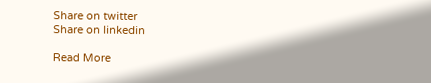Share on twitter
Share on linkedin

Read More